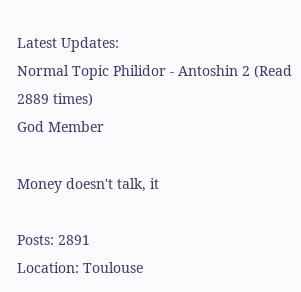Latest Updates:
Normal Topic Philidor - Antoshin 2 (Read 2889 times)
God Member

Money doesn't talk, it

Posts: 2891
Location: Toulouse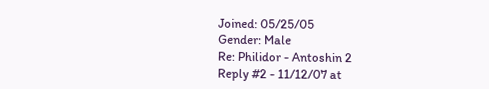Joined: 05/25/05
Gender: Male
Re: Philidor - Antoshin 2
Reply #2 - 11/12/07 at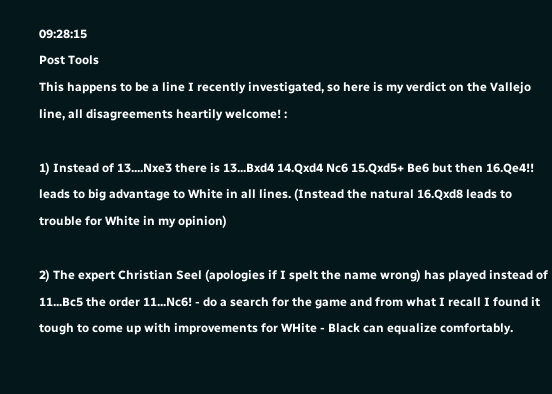09:28:15
Post Tools
This happens to be a line I recently investigated, so here is my verdict on the Vallejo line, all disagreements heartily welcome! :

1) Instead of 13....Nxe3 there is 13...Bxd4 14.Qxd4 Nc6 15.Qxd5+ Be6 but then 16.Qe4!! leads to big advantage to White in all lines. (Instead the natural 16.Qxd8 leads to trouble for White in my opinion)

2) The expert Christian Seel (apologies if I spelt the name wrong) has played instead of 11...Bc5 the order 11...Nc6! - do a search for the game and from what I recall I found it tough to come up with improvements for WHite - Black can equalize comfortably.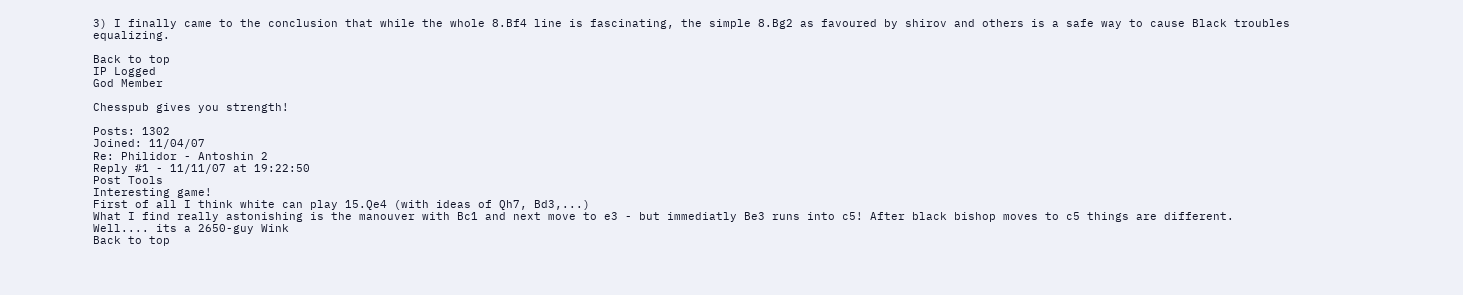3) I finally came to the conclusion that while the whole 8.Bf4 line is fascinating, the simple 8.Bg2 as favoured by shirov and others is a safe way to cause Black troubles equalizing.

Back to top
IP Logged
God Member

Chesspub gives you strength!

Posts: 1302
Joined: 11/04/07
Re: Philidor - Antoshin 2
Reply #1 - 11/11/07 at 19:22:50
Post Tools
Interesting game!
First of all I think white can play 15.Qe4 (with ideas of Qh7, Bd3,...)
What I find really astonishing is the manouver with Bc1 and next move to e3 - but immediatly Be3 runs into c5! After black bishop moves to c5 things are different.
Well.... its a 2650-guy Wink
Back to top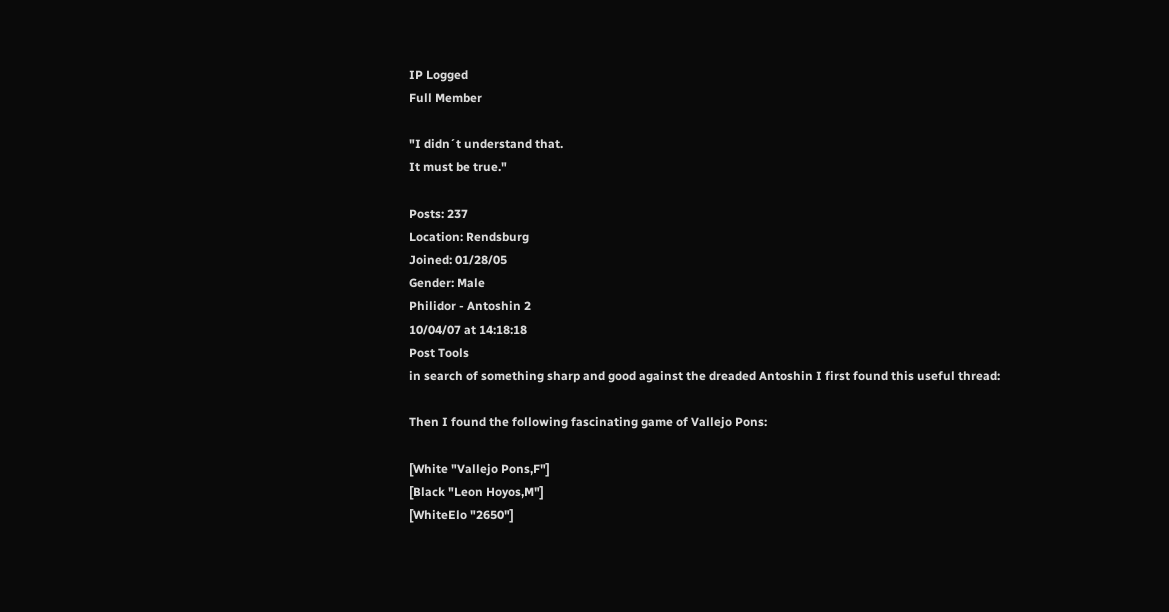IP Logged
Full Member

"I didn´t understand that.
It must be true."

Posts: 237
Location: Rendsburg
Joined: 01/28/05
Gender: Male
Philidor - Antoshin 2
10/04/07 at 14:18:18
Post Tools
in search of something sharp and good against the dreaded Antoshin I first found this useful thread:

Then I found the following fascinating game of Vallejo Pons:

[White "Vallejo Pons,F"]
[Black "Leon Hoyos,M"]
[WhiteElo "2650"]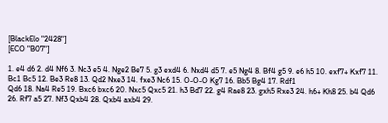[BlackElo "2428"]
[ECO "B07"]

1. e4 d6 2. d4 Nf6 3. Nc3 e5 4. Nge2 Be7 5. g3 exd4 6. Nxd4 d5 7. e5 Ng4 8. Bf4 g5 9. e6 h5 10. exf7+ Kxf7 11. Bc1 Bc5 12. Be3 Re8 13. Qd2 Nxe3 14. fxe3 Nc6 15. O-O-O Kg7 16. Bb5 Bg4 17. Rdf1
Qd6 18. Na4 Re5 19. Bxc6 bxc6 20. Nxc5 Qxc5 21. h3 Bd7 22. g4 Rae8 23. gxh5 Rxe3 24. h6+ Kh8 25. b4 Qd6 26. Rf7 a5 27. Nf3 Qxb4 28. Qxb4 axb4 29.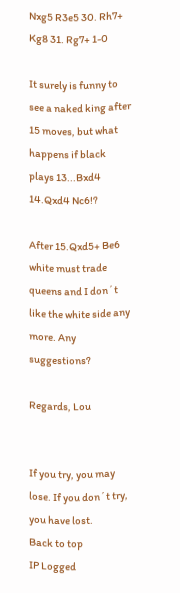Nxg5 R3e5 30. Rh7+ Kg8 31. Rg7+ 1-0

It surely is funny to see a naked king after 15 moves, but what happens if black plays 13...Bxd4 14.Qxd4 Nc6!?

After 15.Qxd5+ Be6 white must trade queens and I don´t like the white side any more. Any suggestions?

Regards, Lou


If you try, you may lose. If you don´t try, you have lost.
Back to top
IP Logged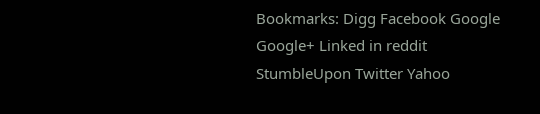Bookmarks: Digg Facebook Google Google+ Linked in reddit StumbleUpon Twitter Yahoo